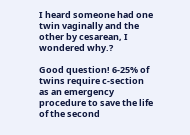I heard someone had one twin vaginally and the other by cesarean, I wondered why.?

Good question! 6-25% of twins require c-section as an emergency procedure to save the life of the second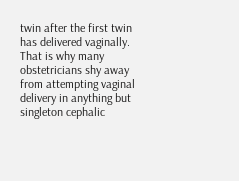twin after the first twin has delivered vaginally. That is why many obstetricians shy away from attempting vaginal delivery in anything but singleton cephalic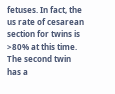fetuses. In fact, the us rate of cesarean section for twins is >80% at this time. The second twin has a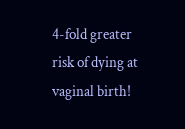4-fold greater risk of dying at vaginal birth!